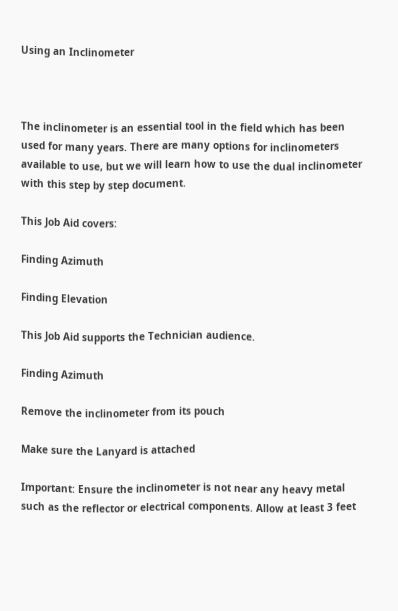Using an Inclinometer



The inclinometer is an essential tool in the field which has been used for many years. There are many options for inclinometers available to use, but we will learn how to use the dual inclinometer with this step by step document.

This Job Aid covers:

Finding Azimuth

Finding Elevation

This Job Aid supports the Technician audience.

Finding Azimuth

Remove the inclinometer from its pouch

Make sure the Lanyard is attached

Important: Ensure the inclinometer is not near any heavy metal such as the reflector or electrical components. Allow at least 3 feet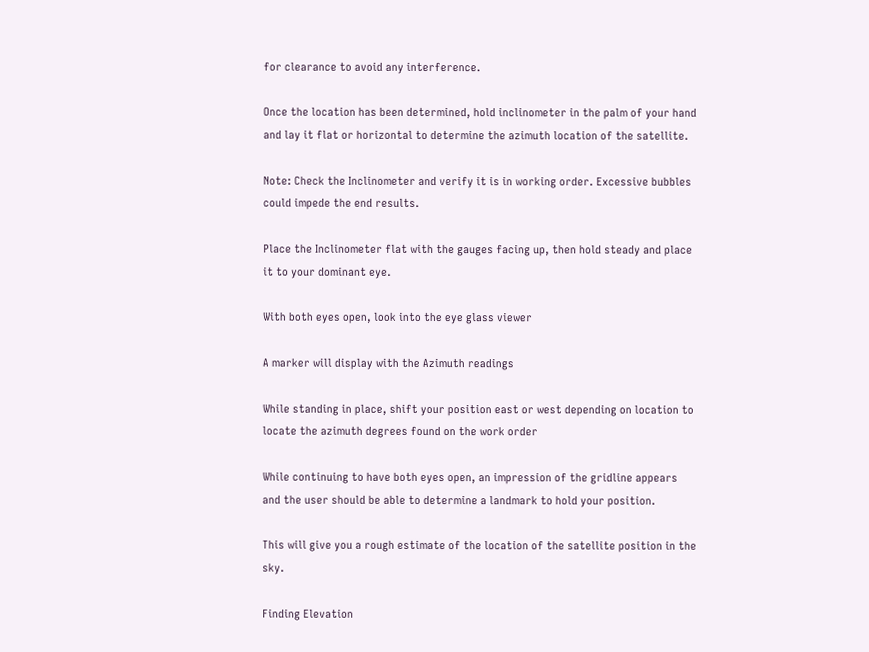for clearance to avoid any interference.

Once the location has been determined, hold inclinometer in the palm of your hand and lay it flat or horizontal to determine the azimuth location of the satellite.

Note: Check the Inclinometer and verify it is in working order. Excessive bubbles could impede the end results.

Place the Inclinometer flat with the gauges facing up, then hold steady and place it to your dominant eye.

With both eyes open, look into the eye glass viewer

A marker will display with the Azimuth readings

While standing in place, shift your position east or west depending on location to locate the azimuth degrees found on the work order

While continuing to have both eyes open, an impression of the gridline appears and the user should be able to determine a landmark to hold your position.

This will give you a rough estimate of the location of the satellite position in the sky.

Finding Elevation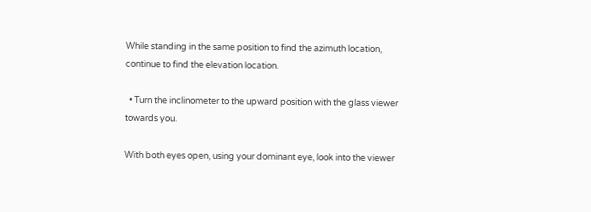While standing in the same position to find the azimuth location, continue to find the elevation location.

  • Turn the inclinometer to the upward position with the glass viewer towards you.

With both eyes open, using your dominant eye, look into the viewer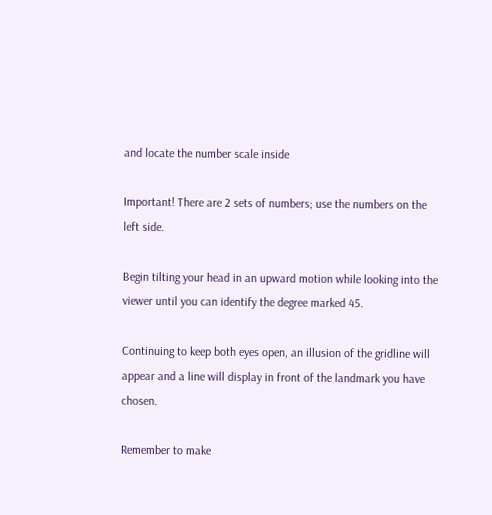and locate the number scale inside

Important! There are 2 sets of numbers; use the numbers on the left side.

Begin tilting your head in an upward motion while looking into the viewer until you can identify the degree marked 45.

Continuing to keep both eyes open, an illusion of the gridline will appear and a line will display in front of the landmark you have chosen.

Remember to make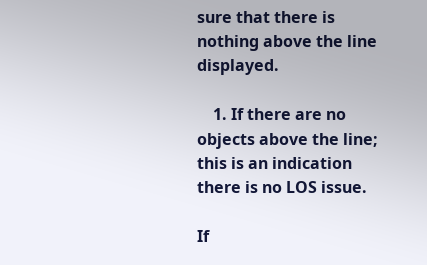sure that there is nothing above the line displayed.

    1. If there are no objects above the line; this is an indication there is no LOS issue.

If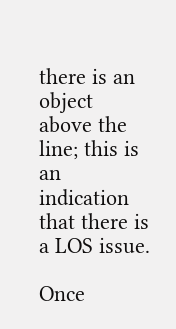there is an object above the line; this is an indication that there is a LOS issue.

Once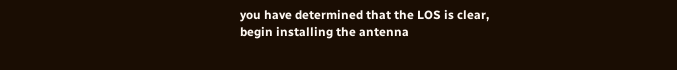you have determined that the LOS is clear, begin installing the antenna